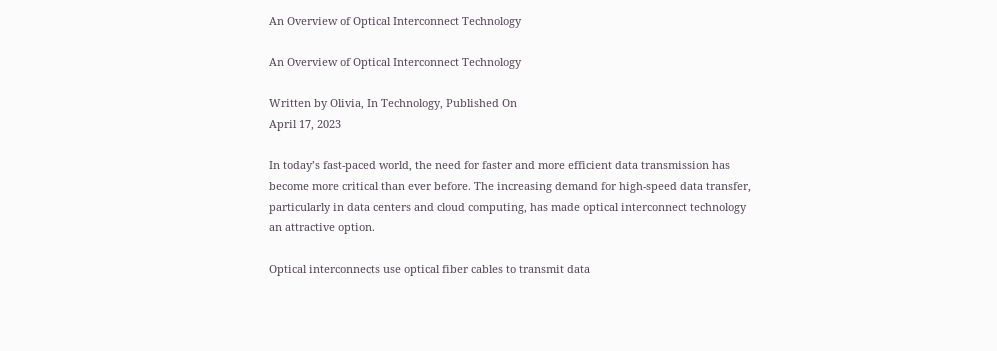An Overview of Optical Interconnect Technology

An Overview of Optical Interconnect Technology

Written by Olivia, In Technology, Published On
April 17, 2023

In today’s fast-paced world, the need for faster and more efficient data transmission has become more critical than ever before. The increasing demand for high-speed data transfer, particularly in data centers and cloud computing, has made optical interconnect technology an attractive option.

Optical interconnects use optical fiber cables to transmit data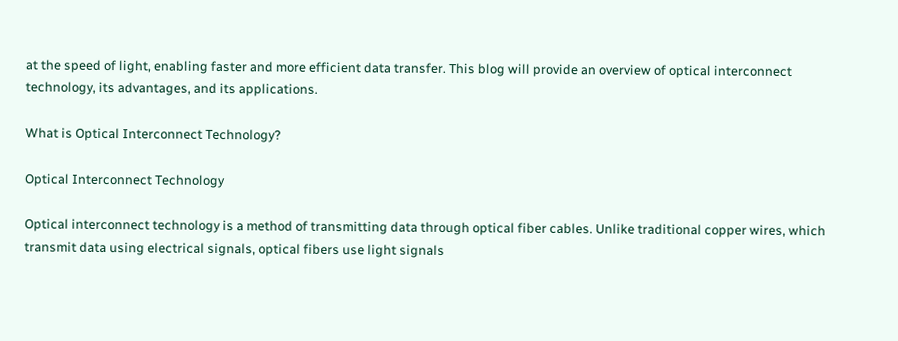at the speed of light, enabling faster and more efficient data transfer. This blog will provide an overview of optical interconnect technology, its advantages, and its applications.

What is Optical Interconnect Technology?

Optical Interconnect Technology

Optical interconnect technology is a method of transmitting data through optical fiber cables. Unlike traditional copper wires, which transmit data using electrical signals, optical fibers use light signals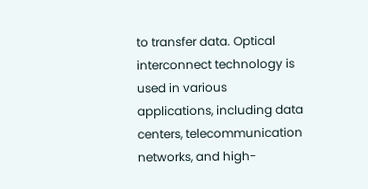to transfer data. Optical interconnect technology is used in various applications, including data centers, telecommunication networks, and high-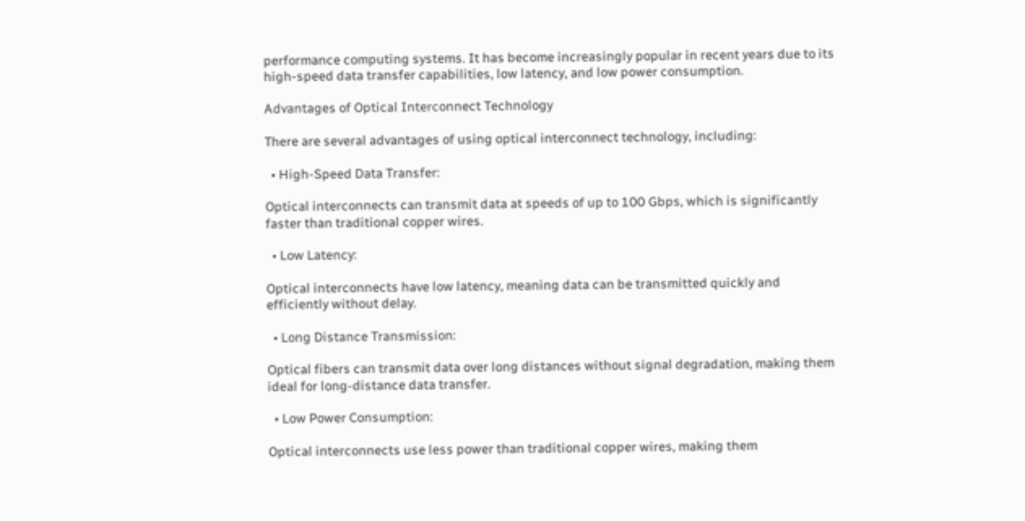performance computing systems. It has become increasingly popular in recent years due to its high-speed data transfer capabilities, low latency, and low power consumption.

Advantages of Optical Interconnect Technology

There are several advantages of using optical interconnect technology, including:

  • High-Speed Data Transfer:

Optical interconnects can transmit data at speeds of up to 100 Gbps, which is significantly faster than traditional copper wires.

  • Low Latency:

Optical interconnects have low latency, meaning data can be transmitted quickly and efficiently without delay.

  • Long Distance Transmission:

Optical fibers can transmit data over long distances without signal degradation, making them ideal for long-distance data transfer.

  • Low Power Consumption:

Optical interconnects use less power than traditional copper wires, making them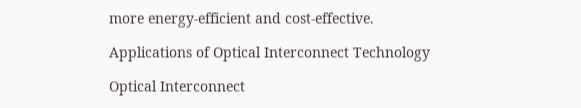more energy-efficient and cost-effective.

Applications of Optical Interconnect Technology

Optical Interconnect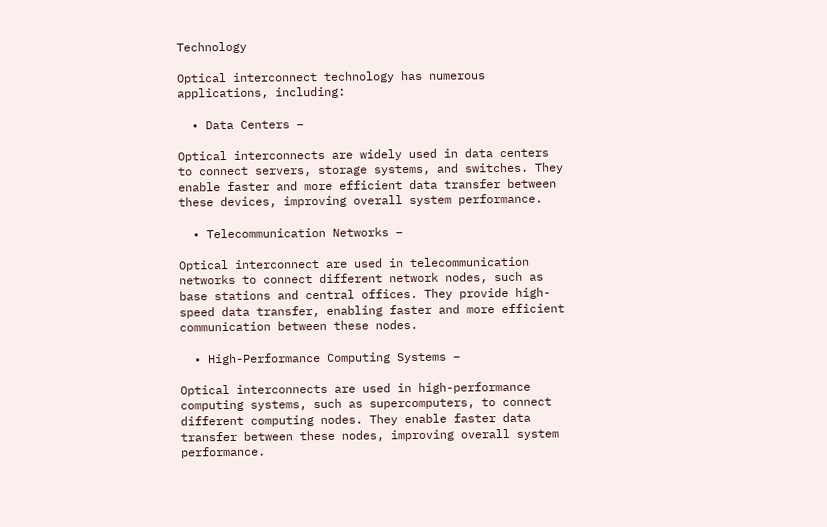Technology

Optical interconnect technology has numerous applications, including:

  • Data Centers –

Optical interconnects are widely used in data centers to connect servers, storage systems, and switches. They enable faster and more efficient data transfer between these devices, improving overall system performance.

  • Telecommunication Networks –

Optical interconnect are used in telecommunication networks to connect different network nodes, such as base stations and central offices. They provide high-speed data transfer, enabling faster and more efficient communication between these nodes.

  • High-Performance Computing Systems –

Optical interconnects are used in high-performance computing systems, such as supercomputers, to connect different computing nodes. They enable faster data transfer between these nodes, improving overall system performance.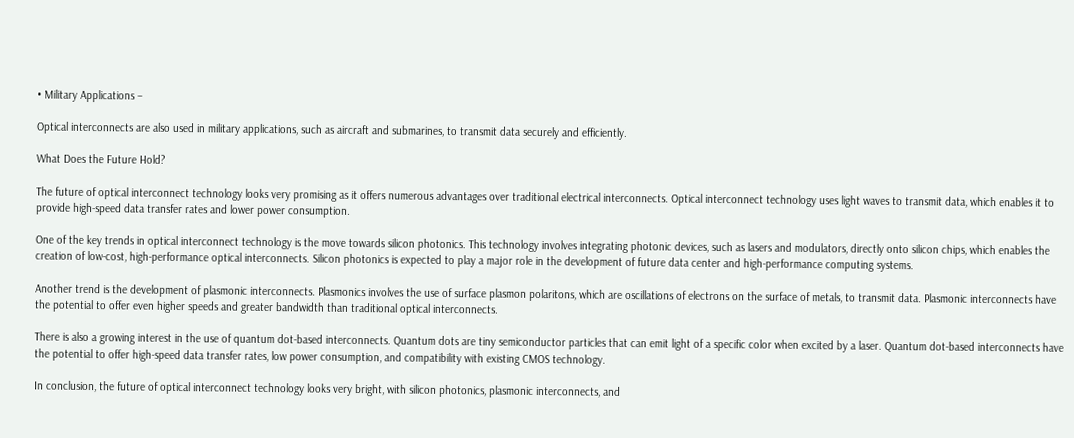• Military Applications –

Optical interconnects are also used in military applications, such as aircraft and submarines, to transmit data securely and efficiently.

What Does the Future Hold?

The future of optical interconnect technology looks very promising as it offers numerous advantages over traditional electrical interconnects. Optical interconnect technology uses light waves to transmit data, which enables it to provide high-speed data transfer rates and lower power consumption.

One of the key trends in optical interconnect technology is the move towards silicon photonics. This technology involves integrating photonic devices, such as lasers and modulators, directly onto silicon chips, which enables the creation of low-cost, high-performance optical interconnects. Silicon photonics is expected to play a major role in the development of future data center and high-performance computing systems.

Another trend is the development of plasmonic interconnects. Plasmonics involves the use of surface plasmon polaritons, which are oscillations of electrons on the surface of metals, to transmit data. Plasmonic interconnects have the potential to offer even higher speeds and greater bandwidth than traditional optical interconnects.

There is also a growing interest in the use of quantum dot-based interconnects. Quantum dots are tiny semiconductor particles that can emit light of a specific color when excited by a laser. Quantum dot-based interconnects have the potential to offer high-speed data transfer rates, low power consumption, and compatibility with existing CMOS technology.

In conclusion, the future of optical interconnect technology looks very bright, with silicon photonics, plasmonic interconnects, and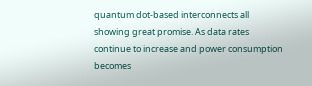quantum dot-based interconnects all showing great promise. As data rates continue to increase and power consumption becomes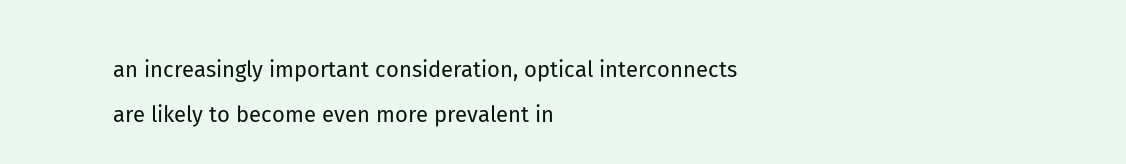an increasingly important consideration, optical interconnects are likely to become even more prevalent in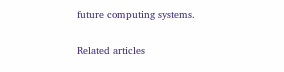future computing systems.

Related articles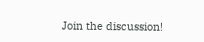Join the discussion!